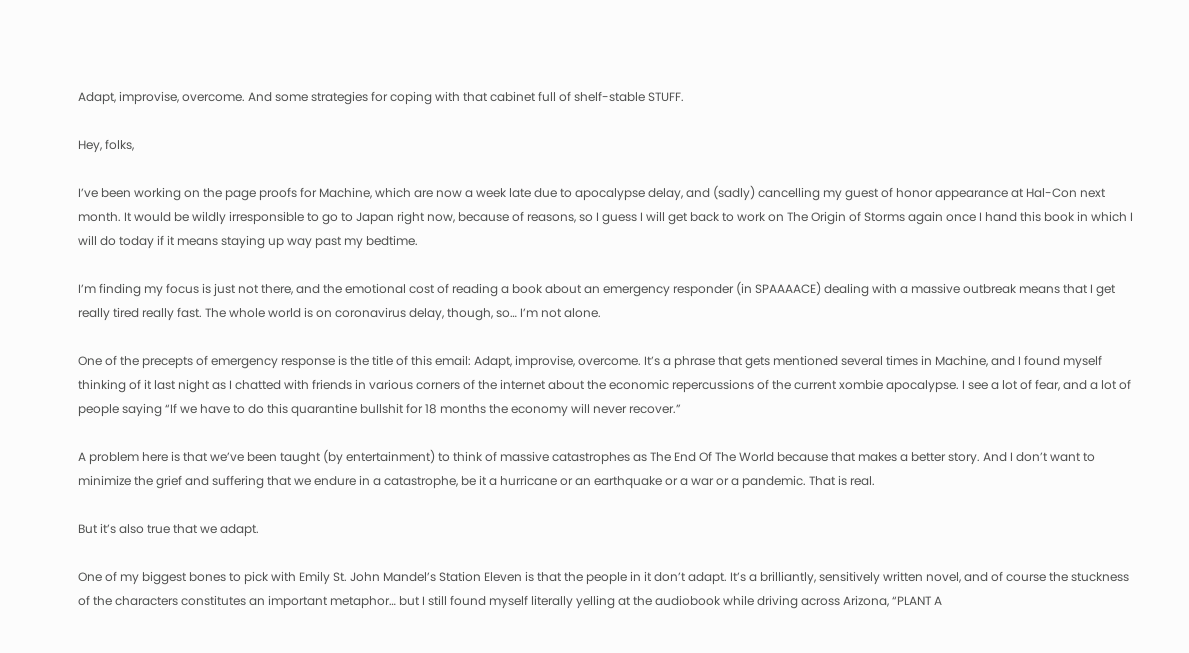Adapt, improvise, overcome. And some strategies for coping with that cabinet full of shelf-stable STUFF.

Hey, folks,

I’ve been working on the page proofs for Machine, which are now a week late due to apocalypse delay, and (sadly) cancelling my guest of honor appearance at Hal-Con next month. It would be wildly irresponsible to go to Japan right now, because of reasons, so I guess I will get back to work on The Origin of Storms again once I hand this book in which I will do today if it means staying up way past my bedtime.

I’m finding my focus is just not there, and the emotional cost of reading a book about an emergency responder (in SPAAAACE) dealing with a massive outbreak means that I get really tired really fast. The whole world is on coronavirus delay, though, so… I’m not alone.

One of the precepts of emergency response is the title of this email: Adapt, improvise, overcome. It’s a phrase that gets mentioned several times in Machine, and I found myself thinking of it last night as I chatted with friends in various corners of the internet about the economic repercussions of the current xombie apocalypse. I see a lot of fear, and a lot of people saying “If we have to do this quarantine bullshit for 18 months the economy will never recover.”

A problem here is that we’ve been taught (by entertainment) to think of massive catastrophes as The End Of The World because that makes a better story. And I don’t want to minimize the grief and suffering that we endure in a catastrophe, be it a hurricane or an earthquake or a war or a pandemic. That is real.

But it’s also true that we adapt.

One of my biggest bones to pick with Emily St. John Mandel’s Station Eleven is that the people in it don’t adapt. It’s a brilliantly, sensitively written novel, and of course the stuckness of the characters constitutes an important metaphor… but I still found myself literally yelling at the audiobook while driving across Arizona, “PLANT A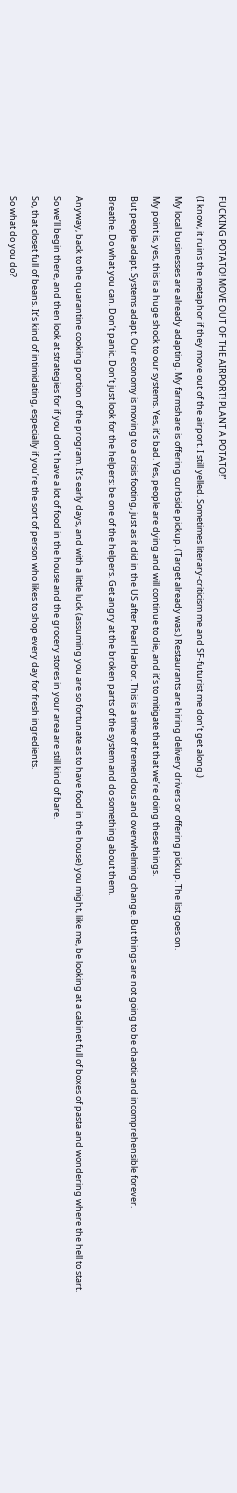FUCKING POTATO! MOVE OUT OF THE AIRPORT! PLANT A POTATO!”

(I know, it ruins the metaphor if they move out of the airport. I still yelled. Sometimes literary-criticism me and SF-futurist me don’t get along.)

My local businesses are already adapting. My farmshare is offering curbside pickup. (Target already was.) Restaurants are hiring delivery drivers or offering pickup. The list goes on.

My point is, yes, this is a huge shock to our systems. Yes, it’s bad. Yes, people are dying and will continue to die, and it’s to mitigate that that we’re doing these things.

But people adapt. Systems adapt. Our economy is moving to a crisis footing, just as it did in the US after Pearl Harbor. This is a time of tremendous and overwhelming change. But things are not going to be chaotic and incomprehensible forever.

Breathe. Do what you can. Don’t panic. Don’t just look for the helpers: be one of the helpers. Get angry at the broken parts of the system and do something about them.


Anyway, back to the quarantine cooking portion of the program. It’s early days, and with a little luck (assuming you are so fortunate as to have food in the house) you might, like me, be looking at a cabinet full of boxes of pasta and wondering where the hell to start.

So we’ll begin there, and then look at strategies for if you don’t have a lot of food in the house and the grocery stores in your area are still kind of bare.

So, that closet full of beans. It’s kind of intimidating, especially if you’re the sort of person who likes to shop every day for fresh ingredients.

So what do you do?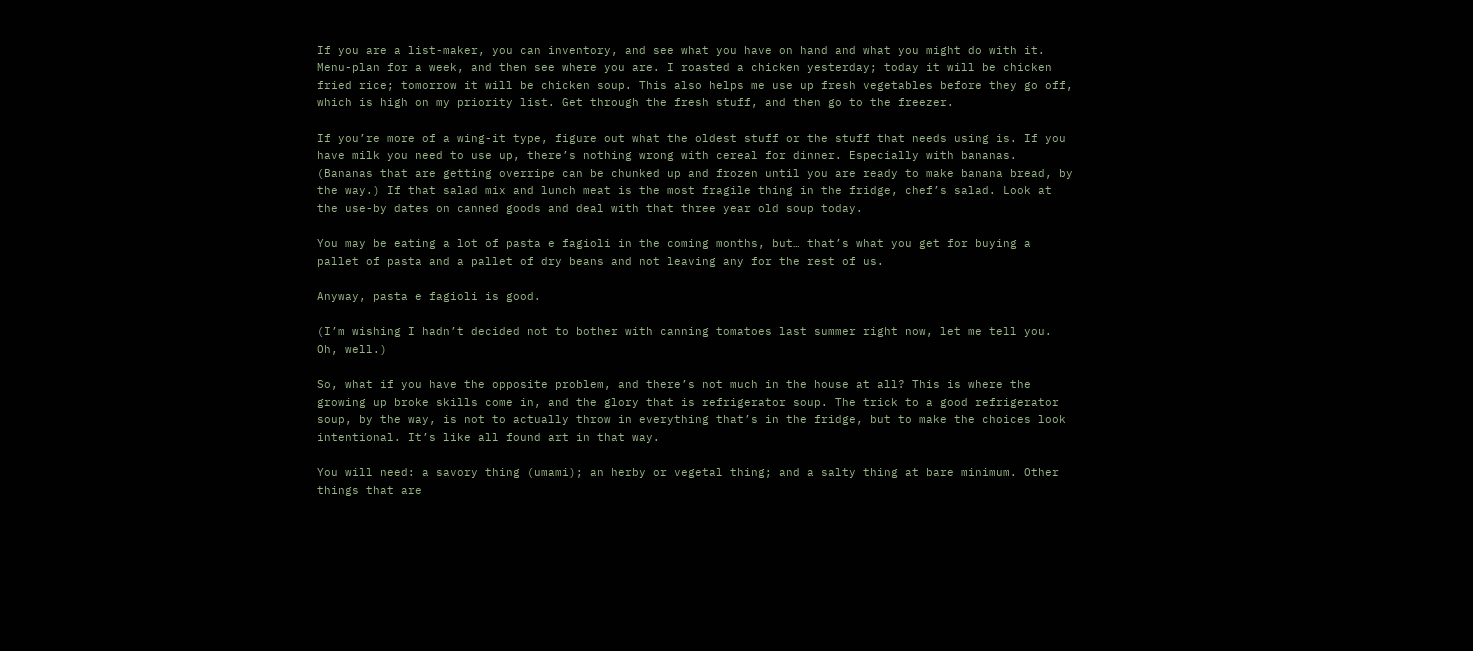If you are a list-maker, you can inventory, and see what you have on hand and what you might do with it. Menu-plan for a week, and then see where you are. I roasted a chicken yesterday; today it will be chicken fried rice; tomorrow it will be chicken soup. This also helps me use up fresh vegetables before they go off, which is high on my priority list. Get through the fresh stuff, and then go to the freezer.

If you’re more of a wing-it type, figure out what the oldest stuff or the stuff that needs using is. If you have milk you need to use up, there’s nothing wrong with cereal for dinner. Especially with bananas. (Bananas that are getting overripe can be chunked up and frozen until you are ready to make banana bread, by the way.) If that salad mix and lunch meat is the most fragile thing in the fridge, chef’s salad. Look at the use-by dates on canned goods and deal with that three year old soup today.

You may be eating a lot of pasta e fagioli in the coming months, but… that’s what you get for buying a pallet of pasta and a pallet of dry beans and not leaving any for the rest of us.

Anyway, pasta e fagioli is good.

(I’m wishing I hadn’t decided not to bother with canning tomatoes last summer right now, let me tell you. Oh, well.)

So, what if you have the opposite problem, and there’s not much in the house at all? This is where the growing up broke skills come in, and the glory that is refrigerator soup. The trick to a good refrigerator soup, by the way, is not to actually throw in everything that’s in the fridge, but to make the choices look intentional. It’s like all found art in that way.

You will need: a savory thing (umami); an herby or vegetal thing; and a salty thing at bare minimum. Other things that are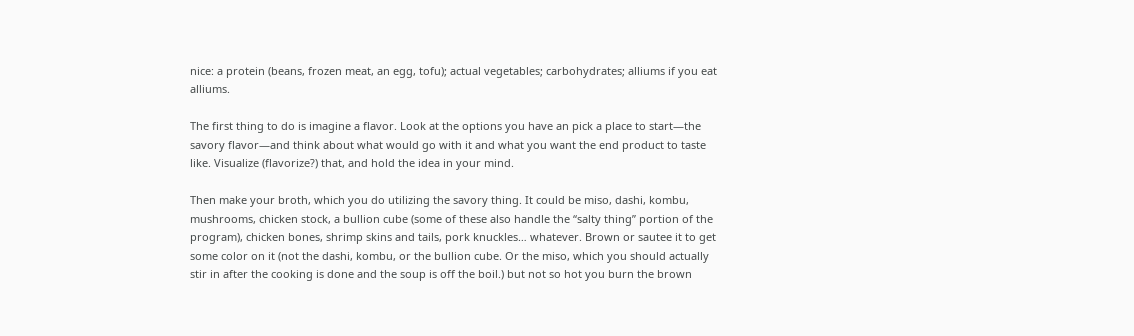nice: a protein (beans, frozen meat, an egg, tofu); actual vegetables; carbohydrates; alliums if you eat alliums.

The first thing to do is imagine a flavor. Look at the options you have an pick a place to start—the savory flavor—and think about what would go with it and what you want the end product to taste like. Visualize (flavorize?) that, and hold the idea in your mind.

Then make your broth, which you do utilizing the savory thing. It could be miso, dashi, kombu, mushrooms, chicken stock, a bullion cube (some of these also handle the “salty thing” portion of the program), chicken bones, shrimp skins and tails, pork knuckles… whatever. Brown or sautee it to get some color on it (not the dashi, kombu, or the bullion cube. Or the miso, which you should actually stir in after the cooking is done and the soup is off the boil.) but not so hot you burn the brown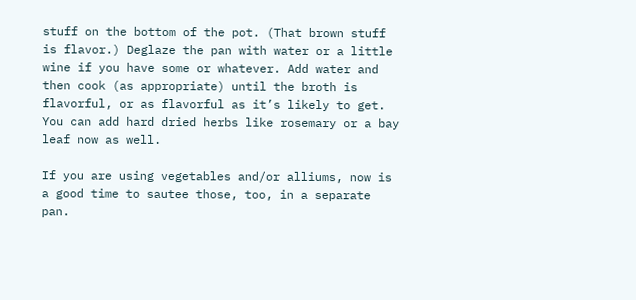stuff on the bottom of the pot. (That brown stuff is flavor.) Deglaze the pan with water or a little wine if you have some or whatever. Add water and then cook (as appropriate) until the broth is flavorful, or as flavorful as it’s likely to get. You can add hard dried herbs like rosemary or a bay leaf now as well.

If you are using vegetables and/or alliums, now is a good time to sautee those, too, in a separate pan.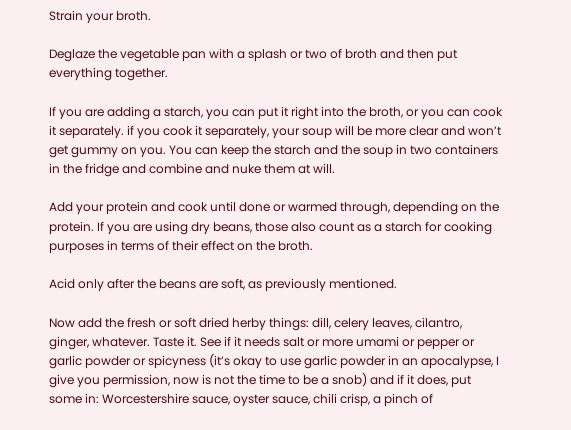Strain your broth.

Deglaze the vegetable pan with a splash or two of broth and then put everything together.

If you are adding a starch, you can put it right into the broth, or you can cook it separately. if you cook it separately, your soup will be more clear and won’t get gummy on you. You can keep the starch and the soup in two containers in the fridge and combine and nuke them at will.

Add your protein and cook until done or warmed through, depending on the protein. If you are using dry beans, those also count as a starch for cooking purposes in terms of their effect on the broth.

Acid only after the beans are soft, as previously mentioned.

Now add the fresh or soft dried herby things: dill, celery leaves, cilantro, ginger, whatever. Taste it. See if it needs salt or more umami or pepper or garlic powder or spicyness (it’s okay to use garlic powder in an apocalypse, I give you permission, now is not the time to be a snob) and if it does, put some in: Worcestershire sauce, oyster sauce, chili crisp, a pinch of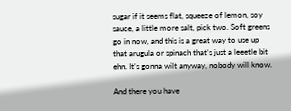sugar if it seems flat, squeeze of lemon, soy sauce, a little more salt, pick two. Soft greens go in now, and this is a great way to use up that arugula or spinach that’s just a leeetle bit ehn. It’s gonna wilt anyway, nobody will know.

And there you have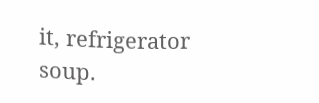it, refrigerator soup.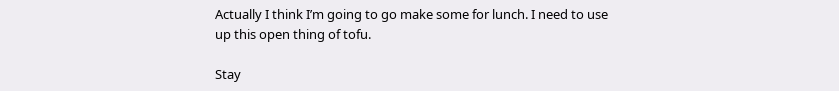Actually I think I’m going to go make some for lunch. I need to use up this open thing of tofu.

Stay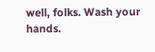well, folks. Wash your hands.